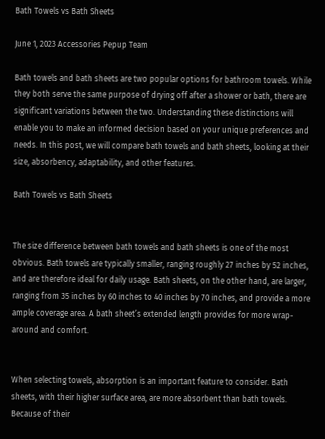Bath Towels vs Bath Sheets

June 1, 2023 Accessories Pepup Team

Bath towels and bath sheets are two popular options for bathroom towels. While they both serve the same purpose of drying off after a shower or bath, there are significant variations between the two. Understanding these distinctions will enable you to make an informed decision based on your unique preferences and needs. In this post, we will compare bath towels and bath sheets, looking at their size, absorbency, adaptability, and other features.

Bath Towels vs Bath Sheets


The size difference between bath towels and bath sheets is one of the most obvious. Bath towels are typically smaller, ranging roughly 27 inches by 52 inches, and are therefore ideal for daily usage. Bath sheets, on the other hand, are larger, ranging from 35 inches by 60 inches to 40 inches by 70 inches, and provide a more ample coverage area. A bath sheet’s extended length provides for more wrap-around and comfort.


When selecting towels, absorption is an important feature to consider. Bath sheets, with their higher surface area, are more absorbent than bath towels. Because of their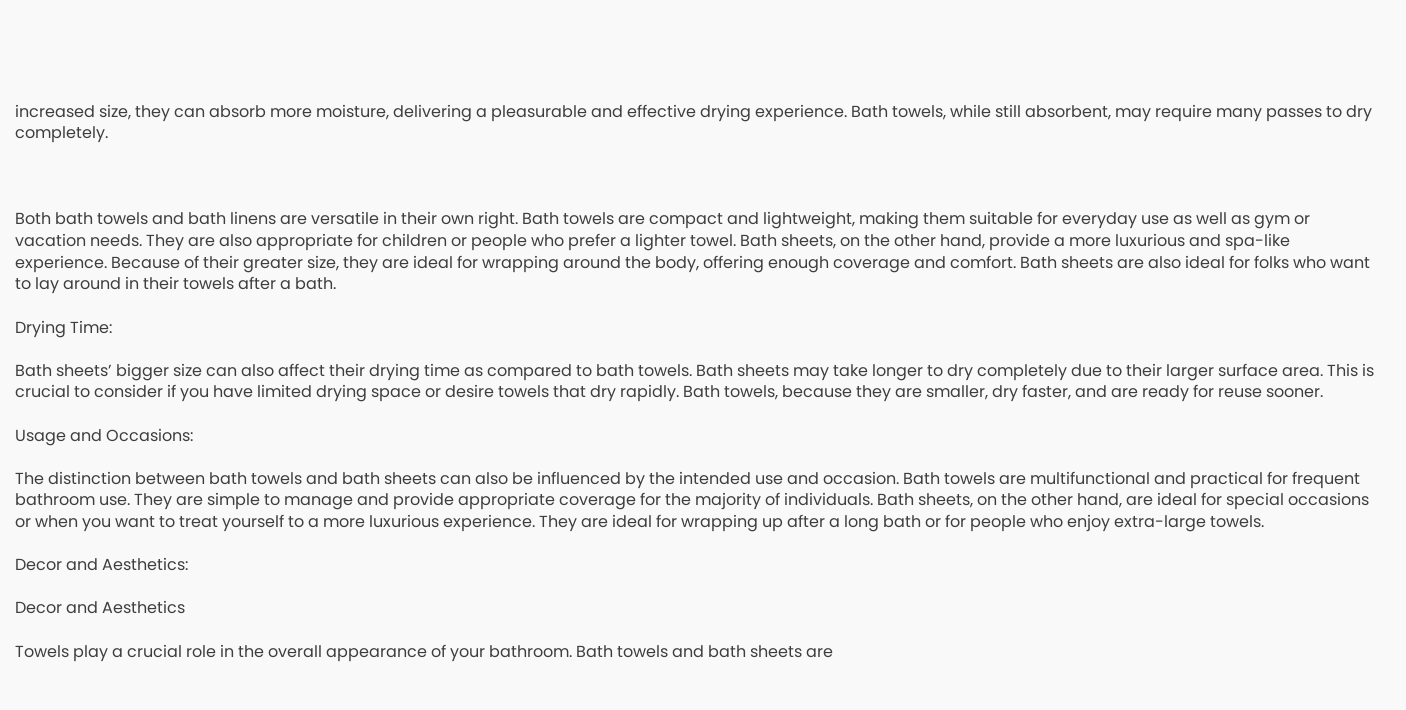increased size, they can absorb more moisture, delivering a pleasurable and effective drying experience. Bath towels, while still absorbent, may require many passes to dry completely.



Both bath towels and bath linens are versatile in their own right. Bath towels are compact and lightweight, making them suitable for everyday use as well as gym or vacation needs. They are also appropriate for children or people who prefer a lighter towel. Bath sheets, on the other hand, provide a more luxurious and spa-like experience. Because of their greater size, they are ideal for wrapping around the body, offering enough coverage and comfort. Bath sheets are also ideal for folks who want to lay around in their towels after a bath.

Drying Time:

Bath sheets’ bigger size can also affect their drying time as compared to bath towels. Bath sheets may take longer to dry completely due to their larger surface area. This is crucial to consider if you have limited drying space or desire towels that dry rapidly. Bath towels, because they are smaller, dry faster, and are ready for reuse sooner.

Usage and Occasions:

The distinction between bath towels and bath sheets can also be influenced by the intended use and occasion. Bath towels are multifunctional and practical for frequent bathroom use. They are simple to manage and provide appropriate coverage for the majority of individuals. Bath sheets, on the other hand, are ideal for special occasions or when you want to treat yourself to a more luxurious experience. They are ideal for wrapping up after a long bath or for people who enjoy extra-large towels.

Decor and Aesthetics:

Decor and Aesthetics

Towels play a crucial role in the overall appearance of your bathroom. Bath towels and bath sheets are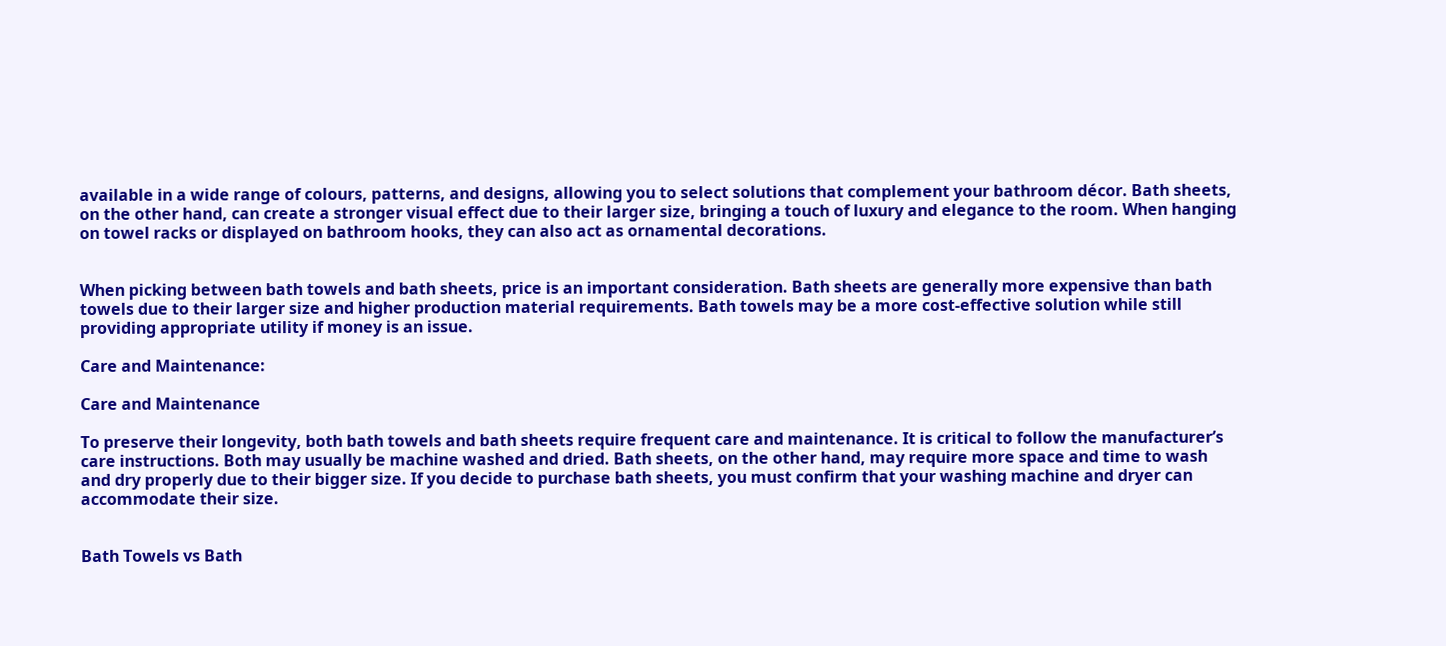available in a wide range of colours, patterns, and designs, allowing you to select solutions that complement your bathroom décor. Bath sheets, on the other hand, can create a stronger visual effect due to their larger size, bringing a touch of luxury and elegance to the room. When hanging on towel racks or displayed on bathroom hooks, they can also act as ornamental decorations.


When picking between bath towels and bath sheets, price is an important consideration. Bath sheets are generally more expensive than bath towels due to their larger size and higher production material requirements. Bath towels may be a more cost-effective solution while still providing appropriate utility if money is an issue.

Care and Maintenance:

Care and Maintenance

To preserve their longevity, both bath towels and bath sheets require frequent care and maintenance. It is critical to follow the manufacturer’s care instructions. Both may usually be machine washed and dried. Bath sheets, on the other hand, may require more space and time to wash and dry properly due to their bigger size. If you decide to purchase bath sheets, you must confirm that your washing machine and dryer can accommodate their size.


Bath Towels vs Bath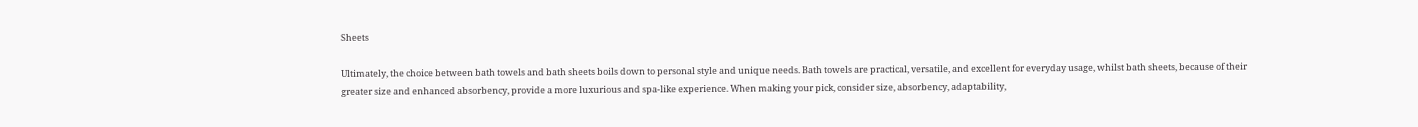Sheets

Ultimately, the choice between bath towels and bath sheets boils down to personal style and unique needs. Bath towels are practical, versatile, and excellent for everyday usage, whilst bath sheets, because of their greater size and enhanced absorbency, provide a more luxurious and spa-like experience. When making your pick, consider size, absorbency, adaptability,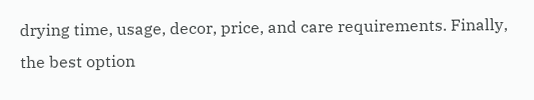drying time, usage, decor, price, and care requirements. Finally, the best option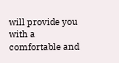will provide you with a comfortable and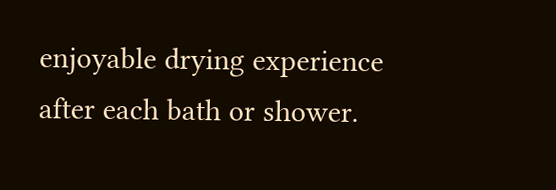enjoyable drying experience after each bath or shower.